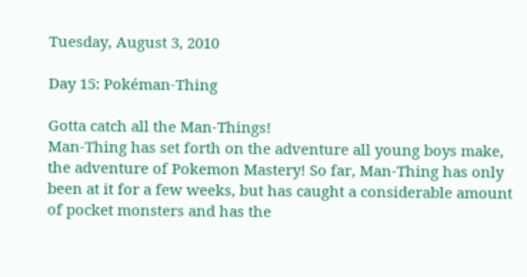Tuesday, August 3, 2010

Day 15: Pokéman-Thing

Gotta catch all the Man-Things!
Man-Thing has set forth on the adventure all young boys make, the adventure of Pokemon Mastery! So far, Man-Thing has only been at it for a few weeks, but has caught a considerable amount of pocket monsters and has the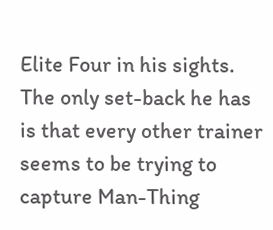Elite Four in his sights. The only set-back he has is that every other trainer seems to be trying to capture Man-Thing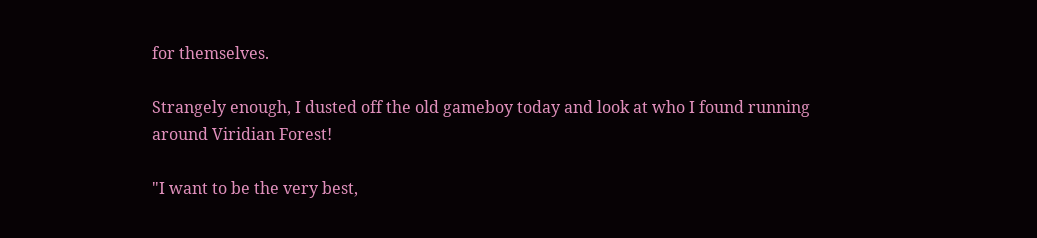for themselves.

Strangely enough, I dusted off the old gameboy today and look at who I found running around Viridian Forest!

"I want to be the very best,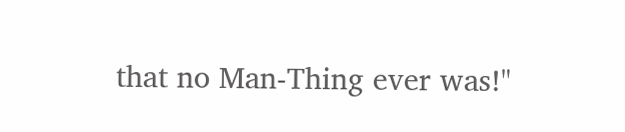that no Man-Thing ever was!"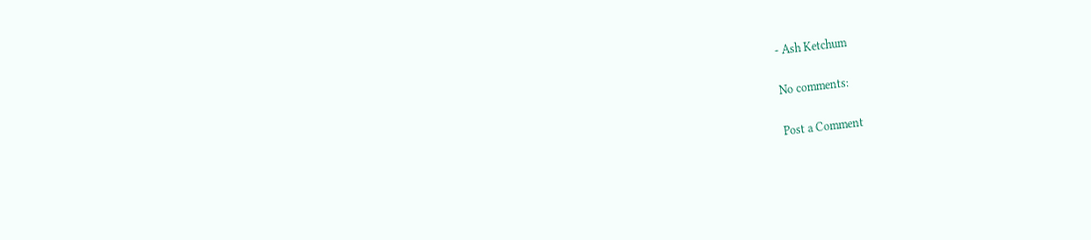- Ash Ketchum

No comments:

Post a Comment